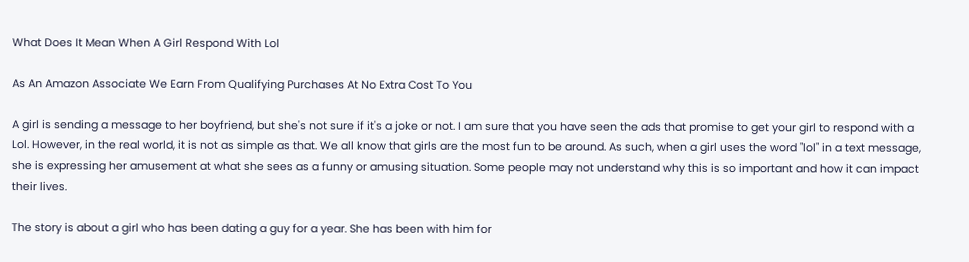What Does It Mean When A Girl Respond With Lol

As An Amazon Associate We Earn From Qualifying Purchases At No Extra Cost To You

A girl is sending a message to her boyfriend, but she's not sure if it's a joke or not. I am sure that you have seen the ads that promise to get your girl to respond with a Lol. However, in the real world, it is not as simple as that. We all know that girls are the most fun to be around. As such, when a girl uses the word "lol" in a text message, she is expressing her amusement at what she sees as a funny or amusing situation. Some people may not understand why this is so important and how it can impact their lives.

The story is about a girl who has been dating a guy for a year. She has been with him for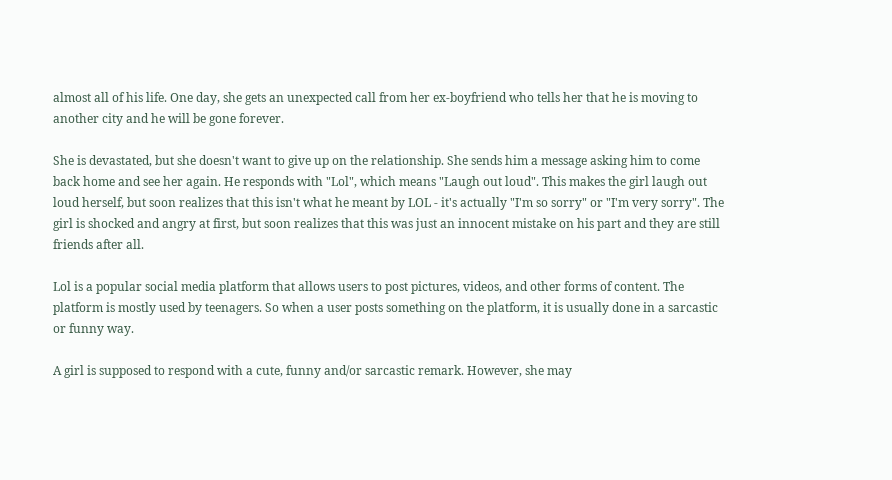almost all of his life. One day, she gets an unexpected call from her ex-boyfriend who tells her that he is moving to another city and he will be gone forever.

She is devastated, but she doesn't want to give up on the relationship. She sends him a message asking him to come back home and see her again. He responds with "Lol", which means "Laugh out loud". This makes the girl laugh out loud herself, but soon realizes that this isn't what he meant by LOL - it's actually "I'm so sorry" or "I'm very sorry". The girl is shocked and angry at first, but soon realizes that this was just an innocent mistake on his part and they are still friends after all.

Lol is a popular social media platform that allows users to post pictures, videos, and other forms of content. The platform is mostly used by teenagers. So when a user posts something on the platform, it is usually done in a sarcastic or funny way.

A girl is supposed to respond with a cute, funny and/or sarcastic remark. However, she may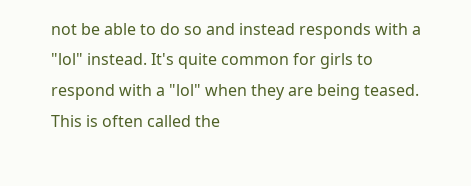not be able to do so and instead responds with a "lol" instead. It's quite common for girls to respond with a "lol" when they are being teased. This is often called the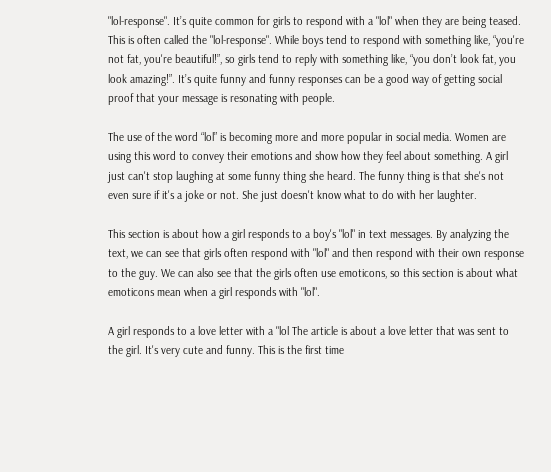"lol-response". It’s quite common for girls to respond with a "lol" when they are being teased. This is often called the "lol-response". While boys tend to respond with something like, “you're not fat, you're beautiful!”, so girls tend to reply with something like, “you don’t look fat, you look amazing!”. It’s quite funny and funny responses can be a good way of getting social proof that your message is resonating with people.

The use of the word “lol” is becoming more and more popular in social media. Women are using this word to convey their emotions and show how they feel about something. A girl just can't stop laughing at some funny thing she heard. The funny thing is that she's not even sure if it's a joke or not. She just doesn't know what to do with her laughter.

This section is about how a girl responds to a boy's "lol" in text messages. By analyzing the text, we can see that girls often respond with "lol" and then respond with their own response to the guy. We can also see that the girls often use emoticons, so this section is about what emoticons mean when a girl responds with "lol".

A girl responds to a love letter with a "lol The article is about a love letter that was sent to the girl. It's very cute and funny. This is the first time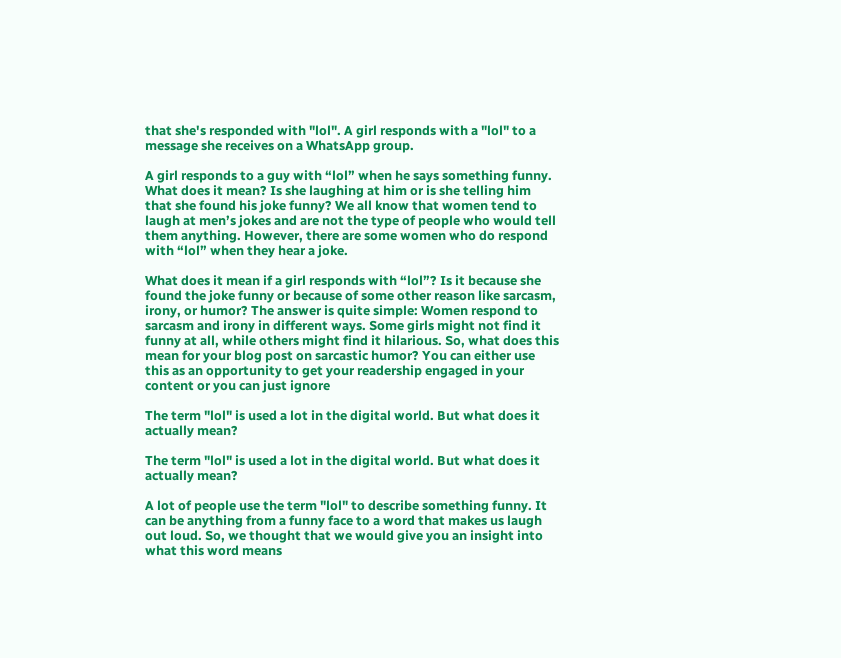that she's responded with "lol". A girl responds with a "lol" to a message she receives on a WhatsApp group.

A girl responds to a guy with “lol” when he says something funny. What does it mean? Is she laughing at him or is she telling him that she found his joke funny? We all know that women tend to laugh at men’s jokes and are not the type of people who would tell them anything. However, there are some women who do respond with “lol” when they hear a joke.

What does it mean if a girl responds with “lol”? Is it because she found the joke funny or because of some other reason like sarcasm, irony, or humor? The answer is quite simple: Women respond to sarcasm and irony in different ways. Some girls might not find it funny at all, while others might find it hilarious. So, what does this mean for your blog post on sarcastic humor? You can either use this as an opportunity to get your readership engaged in your content or you can just ignore

The term "lol" is used a lot in the digital world. But what does it actually mean?

The term "lol" is used a lot in the digital world. But what does it actually mean?

A lot of people use the term "lol" to describe something funny. It can be anything from a funny face to a word that makes us laugh out loud. So, we thought that we would give you an insight into what this word means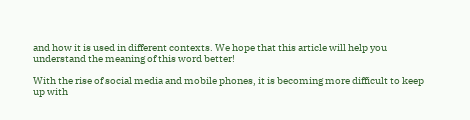and how it is used in different contexts. We hope that this article will help you understand the meaning of this word better!

With the rise of social media and mobile phones, it is becoming more difficult to keep up with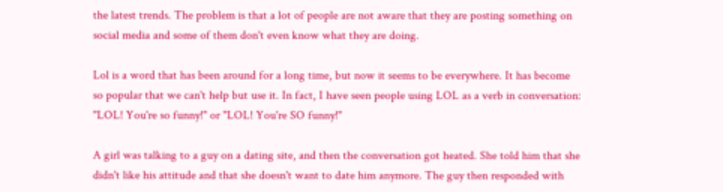the latest trends. The problem is that a lot of people are not aware that they are posting something on social media and some of them don't even know what they are doing.

Lol is a word that has been around for a long time, but now it seems to be everywhere. It has become so popular that we can't help but use it. In fact, I have seen people using LOL as a verb in conversation: "LOL! You're so funny!" or "LOL! You're SO funny!"

A girl was talking to a guy on a dating site, and then the conversation got heated. She told him that she didn't like his attitude and that she doesn't want to date him anymore. The guy then responded with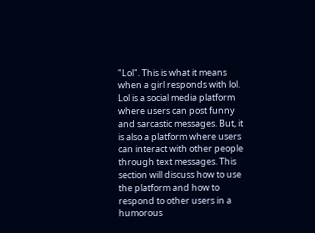"Lol". This is what it means when a girl responds with lol. Lol is a social media platform where users can post funny and sarcastic messages. But, it is also a platform where users can interact with other people through text messages. This section will discuss how to use the platform and how to respond to other users in a humorous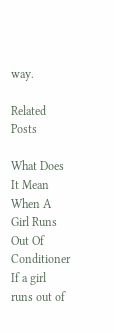way.

Related Posts

What Does It Mean When A Girl Runs Out Of Conditioner
If a girl runs out of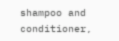shampoo and conditioner,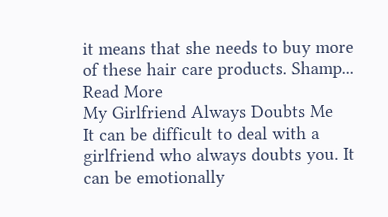it means that she needs to buy more of these hair care products. Shamp...
Read More
My Girlfriend Always Doubts Me
It can be difficult to deal with a girlfriend who always doubts you. It can be emotionally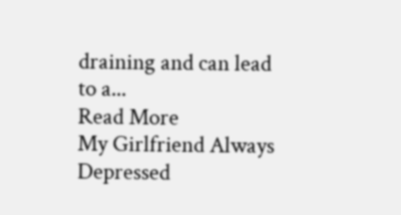draining and can lead to a...
Read More
My Girlfriend Always Depressed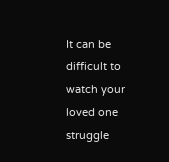It can be difficult to watch your loved one struggle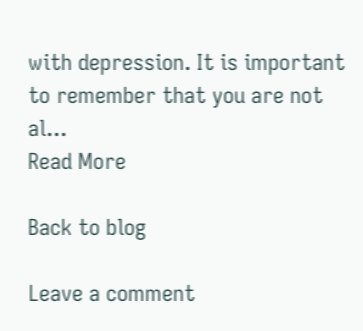with depression. It is important to remember that you are not al...
Read More

Back to blog

Leave a comment